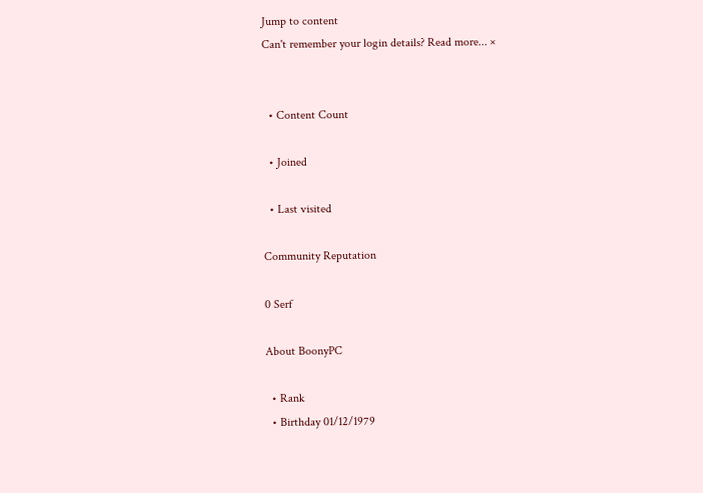Jump to content
Can't remember your login details? Read more... ×


  • Content Count

  • Joined

  • Last visited

Community Reputation

0 Serf

About BoonyPC

  • Rank
  • Birthday 01/12/1979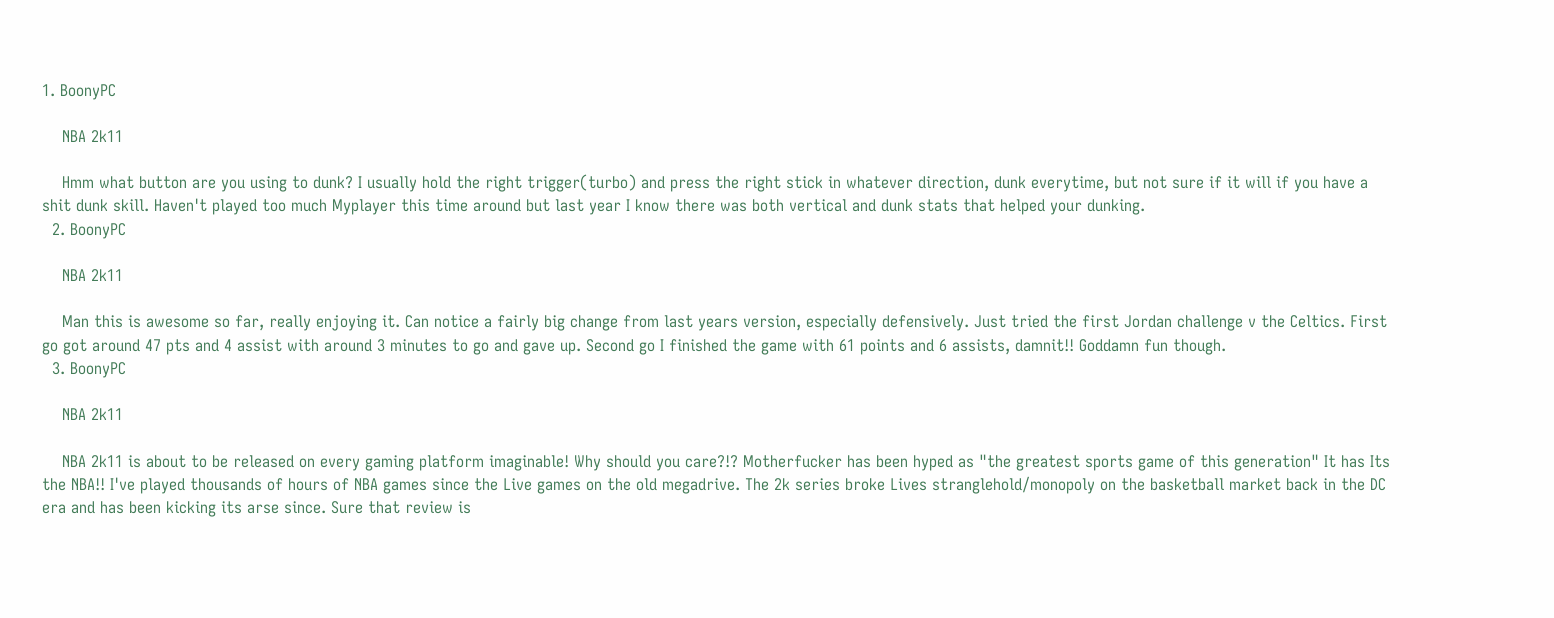1. BoonyPC

    NBA 2k11

    Hmm what button are you using to dunk? I usually hold the right trigger(turbo) and press the right stick in whatever direction, dunk everytime, but not sure if it will if you have a shit dunk skill. Haven't played too much Myplayer this time around but last year I know there was both vertical and dunk stats that helped your dunking.
  2. BoonyPC

    NBA 2k11

    Man this is awesome so far, really enjoying it. Can notice a fairly big change from last years version, especially defensively. Just tried the first Jordan challenge v the Celtics. First go got around 47 pts and 4 assist with around 3 minutes to go and gave up. Second go I finished the game with 61 points and 6 assists, damnit!! Goddamn fun though.
  3. BoonyPC

    NBA 2k11

    NBA 2k11 is about to be released on every gaming platform imaginable! Why should you care?!? Motherfucker has been hyped as "the greatest sports game of this generation" It has Its the NBA!! I've played thousands of hours of NBA games since the Live games on the old megadrive. The 2k series broke Lives stranglehold/monopoly on the basketball market back in the DC era and has been kicking its arse since. Sure that review is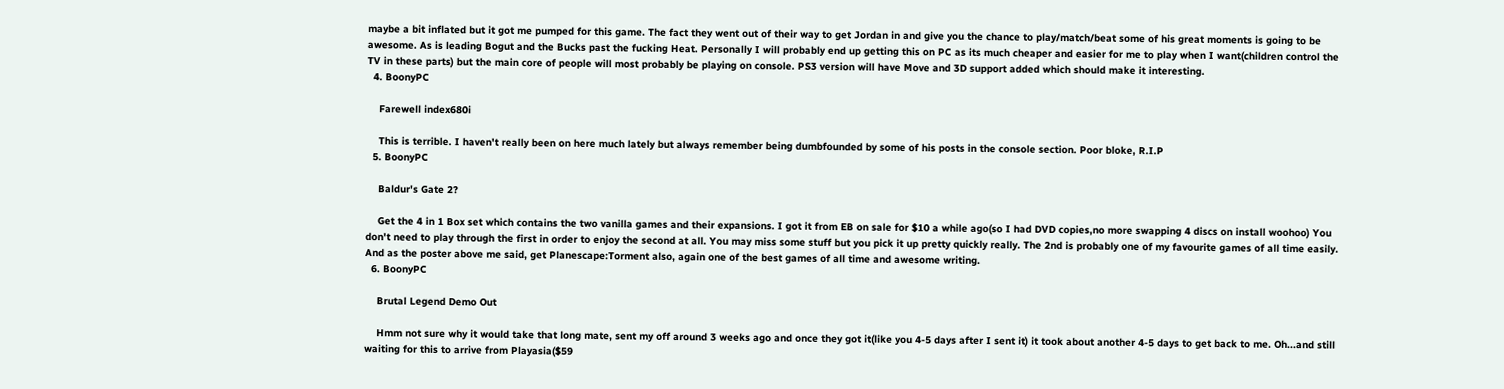maybe a bit inflated but it got me pumped for this game. The fact they went out of their way to get Jordan in and give you the chance to play/match/beat some of his great moments is going to be awesome. As is leading Bogut and the Bucks past the fucking Heat. Personally I will probably end up getting this on PC as its much cheaper and easier for me to play when I want(children control the TV in these parts) but the main core of people will most probably be playing on console. PS3 version will have Move and 3D support added which should make it interesting.
  4. BoonyPC

    Farewell index680i

    This is terrible. I haven't really been on here much lately but always remember being dumbfounded by some of his posts in the console section. Poor bloke, R.I.P
  5. BoonyPC

    Baldur's Gate 2?

    Get the 4 in 1 Box set which contains the two vanilla games and their expansions. I got it from EB on sale for $10 a while ago(so I had DVD copies,no more swapping 4 discs on install woohoo) You don't need to play through the first in order to enjoy the second at all. You may miss some stuff but you pick it up pretty quickly really. The 2nd is probably one of my favourite games of all time easily. And as the poster above me said, get Planescape:Torment also, again one of the best games of all time and awesome writing.
  6. BoonyPC

    Brutal Legend Demo Out

    Hmm not sure why it would take that long mate, sent my off around 3 weeks ago and once they got it(like you 4-5 days after I sent it) it took about another 4-5 days to get back to me. Oh...and still waiting for this to arrive from Playasia($59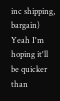inc shipping, bargain) Yeah I'm hoping it'll be quicker than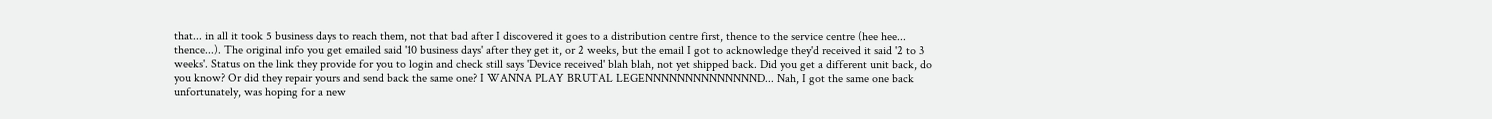that... in all it took 5 business days to reach them, not that bad after I discovered it goes to a distribution centre first, thence to the service centre (hee hee... thence...). The original info you get emailed said '10 business days' after they get it, or 2 weeks, but the email I got to acknowledge they'd received it said '2 to 3 weeks'. Status on the link they provide for you to login and check still says 'Device received' blah blah, not yet shipped back. Did you get a different unit back, do you know? Or did they repair yours and send back the same one? I WANNA PLAY BRUTAL LEGENNNNNNNNNNNNNND... Nah, I got the same one back unfortunately, was hoping for a new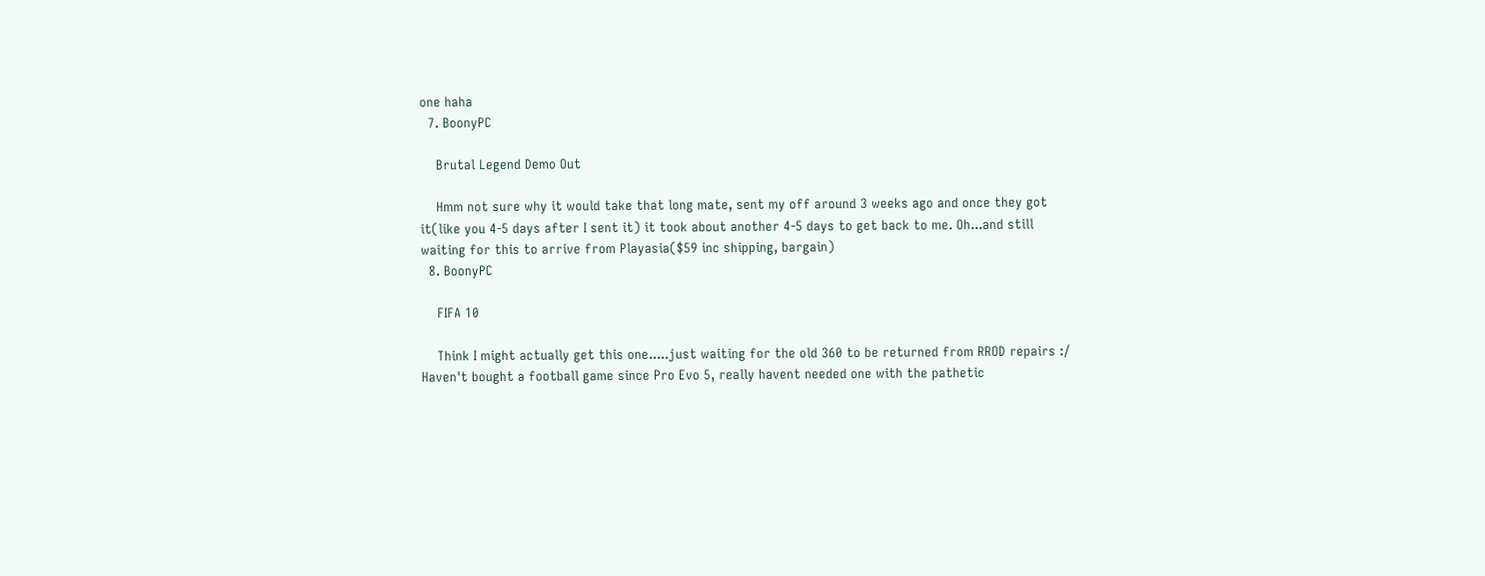one haha
  7. BoonyPC

    Brutal Legend Demo Out

    Hmm not sure why it would take that long mate, sent my off around 3 weeks ago and once they got it(like you 4-5 days after I sent it) it took about another 4-5 days to get back to me. Oh...and still waiting for this to arrive from Playasia($59 inc shipping, bargain)
  8. BoonyPC

    FIFA 10

    Think I might actually get this one.....just waiting for the old 360 to be returned from RROD repairs :/ Haven't bought a football game since Pro Evo 5, really havent needed one with the pathetic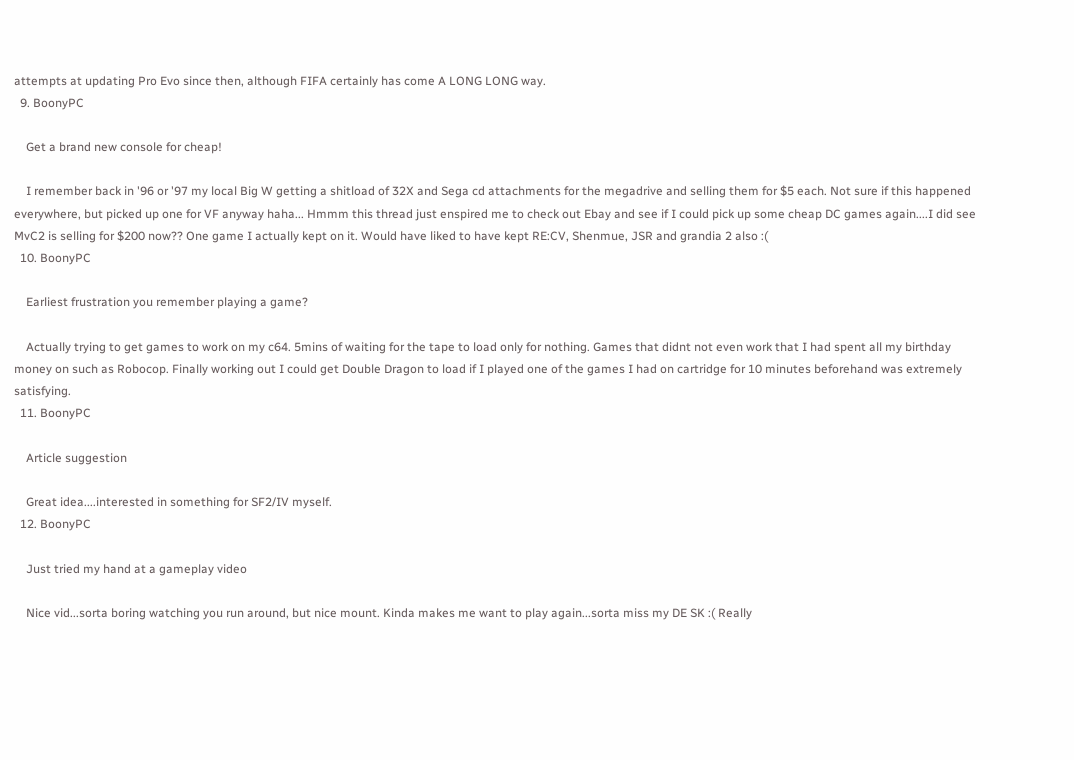attempts at updating Pro Evo since then, although FIFA certainly has come A LONG LONG way.
  9. BoonyPC

    Get a brand new console for cheap!

    I remember back in '96 or '97 my local Big W getting a shitload of 32X and Sega cd attachments for the megadrive and selling them for $5 each. Not sure if this happened everywhere, but picked up one for VF anyway haha... Hmmm this thread just enspired me to check out Ebay and see if I could pick up some cheap DC games again....I did see MvC2 is selling for $200 now?? One game I actually kept on it. Would have liked to have kept RE:CV, Shenmue, JSR and grandia 2 also :(
  10. BoonyPC

    Earliest frustration you remember playing a game?

    Actually trying to get games to work on my c64. 5mins of waiting for the tape to load only for nothing. Games that didnt not even work that I had spent all my birthday money on such as Robocop. Finally working out I could get Double Dragon to load if I played one of the games I had on cartridge for 10 minutes beforehand was extremely satisfying.
  11. BoonyPC

    Article suggestion

    Great idea....interested in something for SF2/IV myself.
  12. BoonyPC

    Just tried my hand at a gameplay video

    Nice vid...sorta boring watching you run around, but nice mount. Kinda makes me want to play again...sorta miss my DE SK :( Really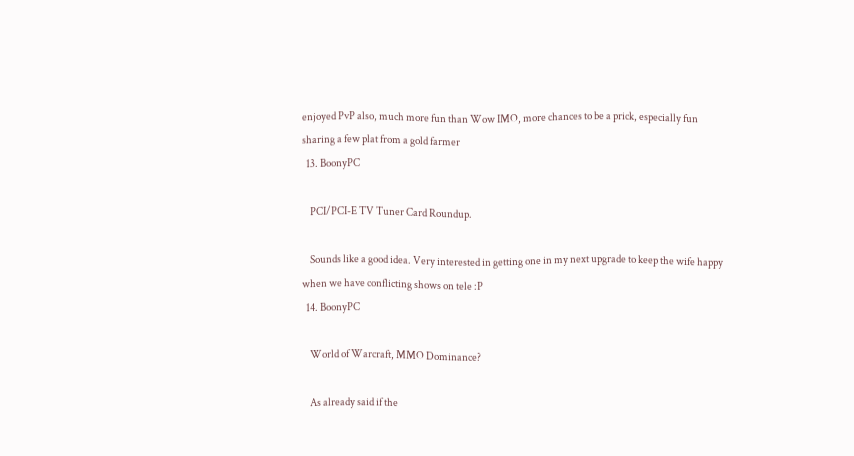enjoyed PvP also, much more fun than Wow IMO, more chances to be a prick, especially fun sharing a few plat from a gold farmer
  13. BoonyPC

    PCI/PCI-E TV Tuner Card Roundup.

    Sounds like a good idea. Very interested in getting one in my next upgrade to keep the wife happy when we have conflicting shows on tele :P
  14. BoonyPC

    World of Warcraft, MMO Dominance?

    As already said if the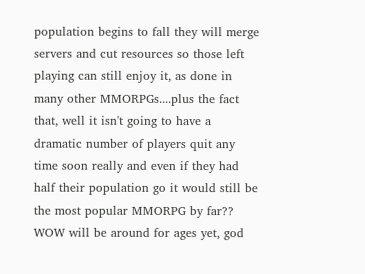population begins to fall they will merge servers and cut resources so those left playing can still enjoy it, as done in many other MMORPGs....plus the fact that, well it isn't going to have a dramatic number of players quit any time soon really and even if they had half their population go it would still be the most popular MMORPG by far?? WOW will be around for ages yet, god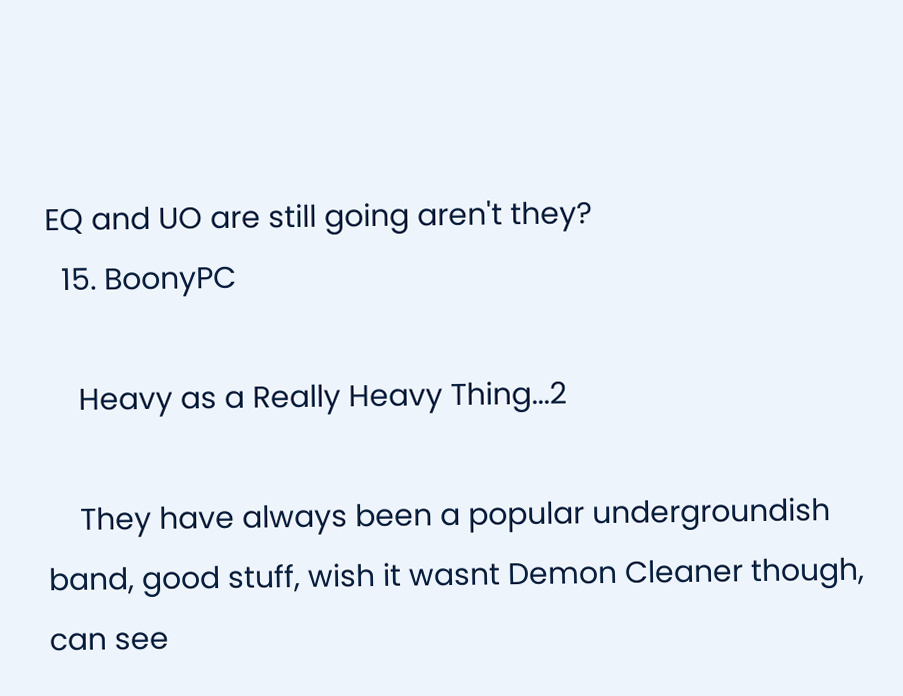EQ and UO are still going aren't they?
  15. BoonyPC

    Heavy as a Really Heavy Thing...2

    They have always been a popular undergroundish band, good stuff, wish it wasnt Demon Cleaner though, can see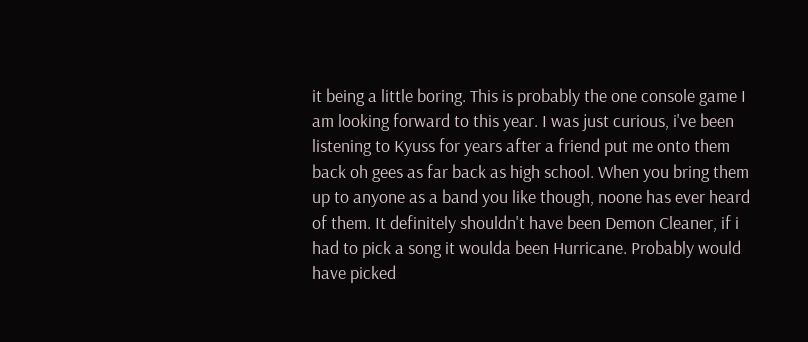it being a little boring. This is probably the one console game I am looking forward to this year. I was just curious, i've been listening to Kyuss for years after a friend put me onto them back oh gees as far back as high school. When you bring them up to anyone as a band you like though, noone has ever heard of them. It definitely shouldn't have been Demon Cleaner, if i had to pick a song it woulda been Hurricane. Probably would have picked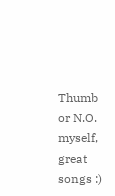Thumb or N.O. myself, great songs :)